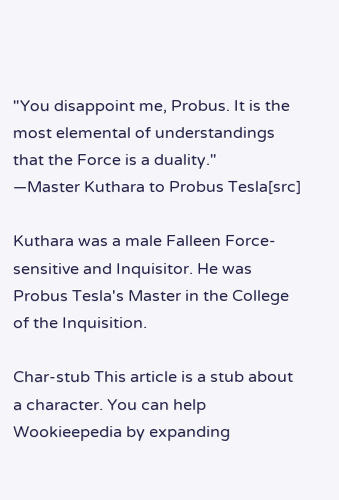"You disappoint me, Probus. It is the most elemental of understandings that the Force is a duality."
―Master Kuthara to Probus Tesla[src]

Kuthara was a male Falleen Force-sensitive and Inquisitor. He was Probus Tesla's Master in the College of the Inquisition.

Char-stub This article is a stub about a character. You can help Wookieepedia by expanding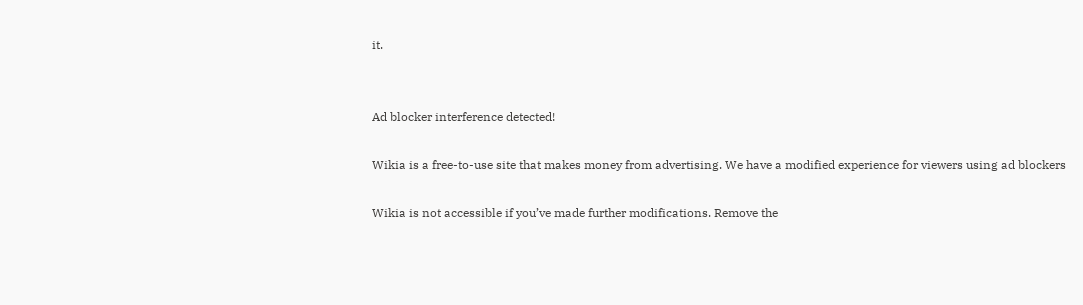it.


Ad blocker interference detected!

Wikia is a free-to-use site that makes money from advertising. We have a modified experience for viewers using ad blockers

Wikia is not accessible if you’ve made further modifications. Remove the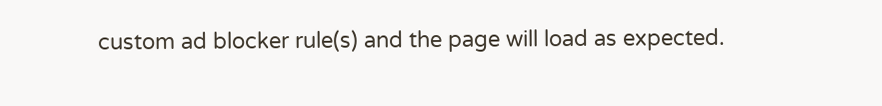custom ad blocker rule(s) and the page will load as expected.